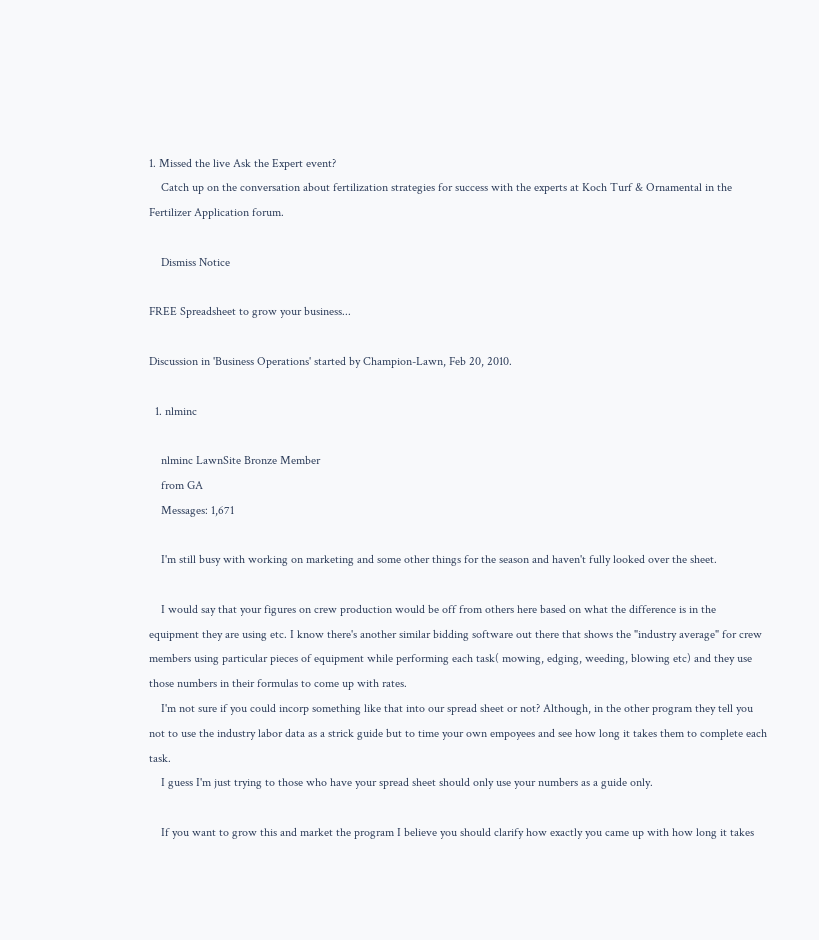1. Missed the live Ask the Expert event?
    Catch up on the conversation about fertilization strategies for success with the experts at Koch Turf & Ornamental in the Fertilizer Application forum.

    Dismiss Notice

FREE Spreadsheet to grow your business...

Discussion in 'Business Operations' started by Champion-Lawn, Feb 20, 2010.

  1. nlminc

    nlminc LawnSite Bronze Member
    from GA
    Messages: 1,671

    I'm still busy with working on marketing and some other things for the season and haven't fully looked over the sheet.

    I would say that your figures on crew production would be off from others here based on what the difference is in the equipment they are using etc. I know there's another similar bidding software out there that shows the "industry average" for crew members using particular pieces of equipment while performing each task( mowing, edging, weeding, blowing etc) and they use those numbers in their formulas to come up with rates.
    I'm not sure if you could incorp something like that into our spread sheet or not? Although, in the other program they tell you not to use the industry labor data as a strick guide but to time your own empoyees and see how long it takes them to complete each task.
    I guess I'm just trying to those who have your spread sheet should only use your numbers as a guide only.

    If you want to grow this and market the program I believe you should clarify how exactly you came up with how long it takes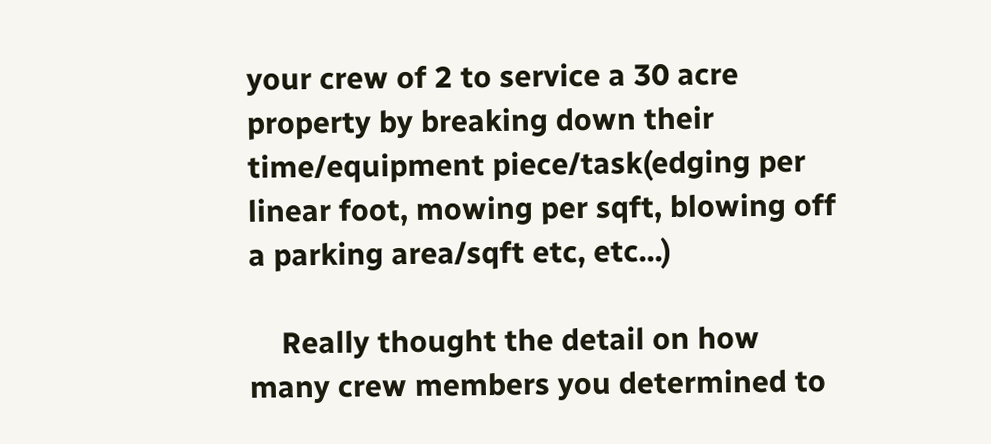your crew of 2 to service a 30 acre property by breaking down their time/equipment piece/task(edging per linear foot, mowing per sqft, blowing off a parking area/sqft etc, etc...)

    Really thought the detail on how many crew members you determined to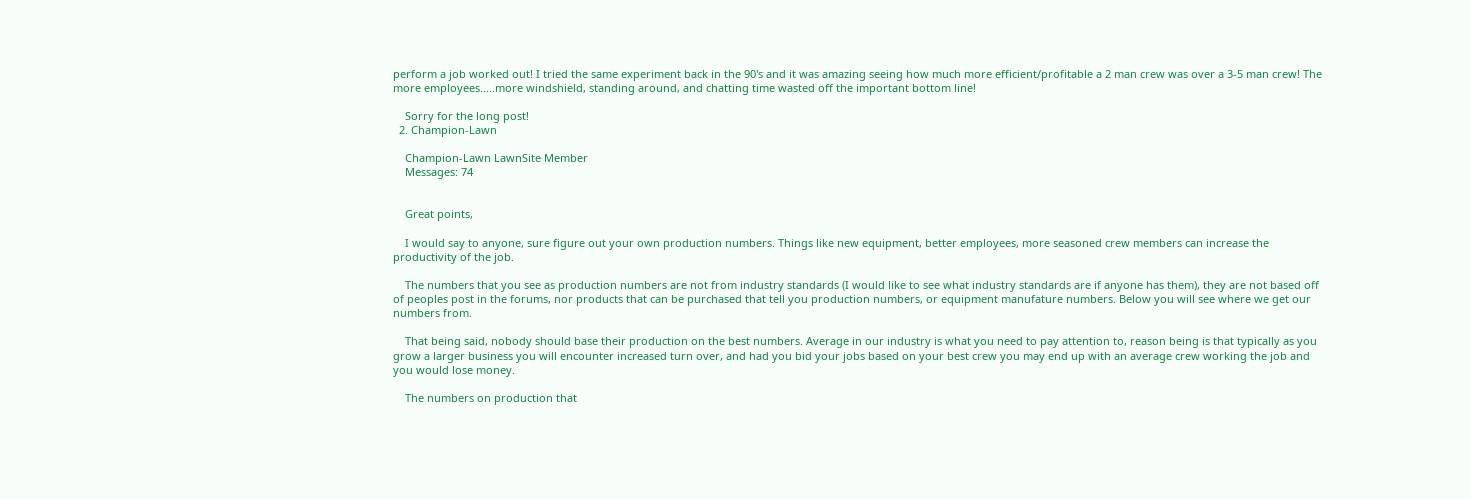perform a job worked out! I tried the same experiment back in the 90's and it was amazing seeing how much more efficient/profitable a 2 man crew was over a 3-5 man crew! The more employees.....more windshield, standing around, and chatting time wasted off the important bottom line!

    Sorry for the long post!
  2. Champion-Lawn

    Champion-Lawn LawnSite Member
    Messages: 74


    Great points,

    I would say to anyone, sure figure out your own production numbers. Things like new equipment, better employees, more seasoned crew members can increase the productivity of the job.

    The numbers that you see as production numbers are not from industry standards (I would like to see what industry standards are if anyone has them), they are not based off of peoples post in the forums, nor products that can be purchased that tell you production numbers, or equipment manufature numbers. Below you will see where we get our numbers from.

    That being said, nobody should base their production on the best numbers. Average in our industry is what you need to pay attention to, reason being is that typically as you grow a larger business you will encounter increased turn over, and had you bid your jobs based on your best crew you may end up with an average crew working the job and you would lose money.

    The numbers on production that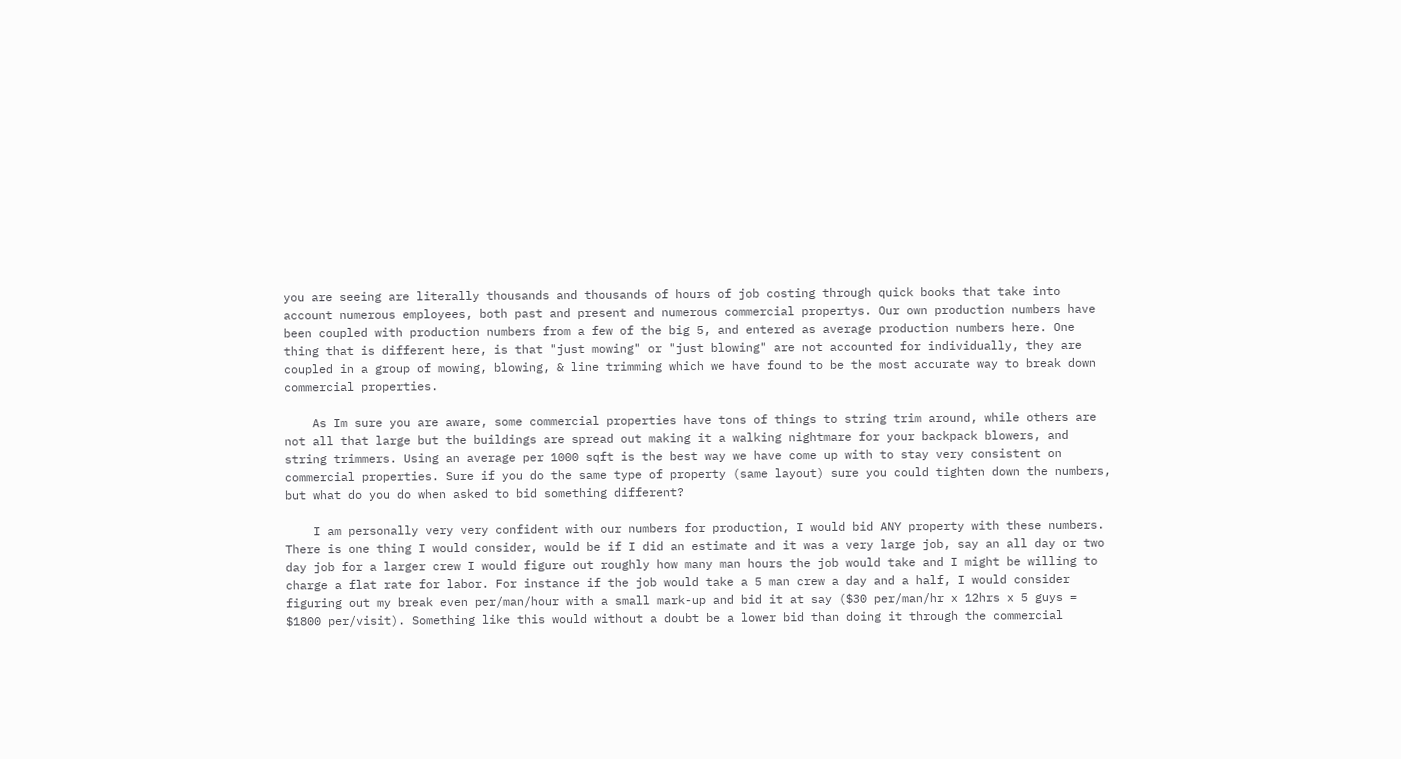you are seeing are literally thousands and thousands of hours of job costing through quick books that take into account numerous employees, both past and present and numerous commercial propertys. Our own production numbers have been coupled with production numbers from a few of the big 5, and entered as average production numbers here. One thing that is different here, is that "just mowing" or "just blowing" are not accounted for individually, they are coupled in a group of mowing, blowing, & line trimming which we have found to be the most accurate way to break down commercial properties.

    As Im sure you are aware, some commercial properties have tons of things to string trim around, while others are not all that large but the buildings are spread out making it a walking nightmare for your backpack blowers, and string trimmers. Using an average per 1000 sqft is the best way we have come up with to stay very consistent on commercial properties. Sure if you do the same type of property (same layout) sure you could tighten down the numbers, but what do you do when asked to bid something different?

    I am personally very very confident with our numbers for production, I would bid ANY property with these numbers. There is one thing I would consider, would be if I did an estimate and it was a very large job, say an all day or two day job for a larger crew I would figure out roughly how many man hours the job would take and I might be willing to charge a flat rate for labor. For instance if the job would take a 5 man crew a day and a half, I would consider figuring out my break even per/man/hour with a small mark-up and bid it at say ($30 per/man/hr x 12hrs x 5 guys = $1800 per/visit). Something like this would without a doubt be a lower bid than doing it through the commercial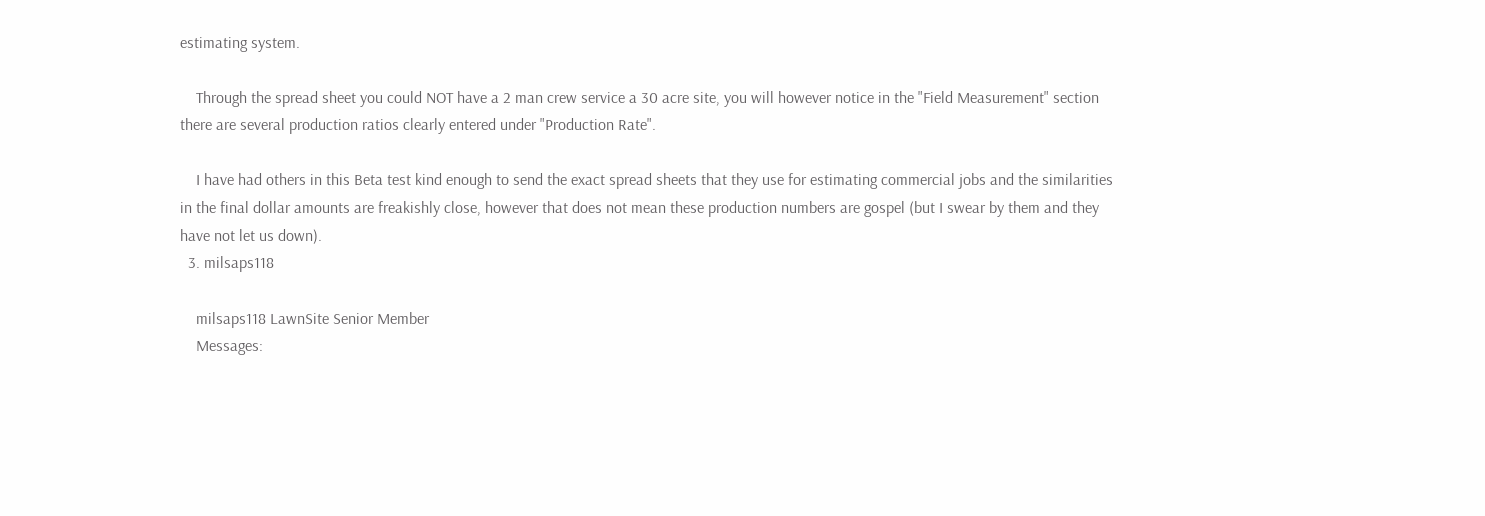estimating system.

    Through the spread sheet you could NOT have a 2 man crew service a 30 acre site, you will however notice in the "Field Measurement" section there are several production ratios clearly entered under "Production Rate".

    I have had others in this Beta test kind enough to send the exact spread sheets that they use for estimating commercial jobs and the similarities in the final dollar amounts are freakishly close, however that does not mean these production numbers are gospel (but I swear by them and they have not let us down).
  3. milsaps118

    milsaps118 LawnSite Senior Member
    Messages: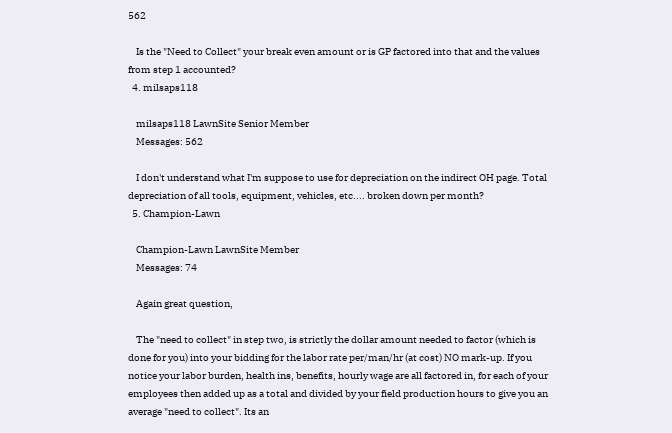562

    Is the "Need to Collect" your break even amount or is GP factored into that and the values from step 1 accounted?
  4. milsaps118

    milsaps118 LawnSite Senior Member
    Messages: 562

    I don't understand what I'm suppose to use for depreciation on the indirect OH page. Total depreciation of all tools, equipment, vehicles, etc.... broken down per month?
  5. Champion-Lawn

    Champion-Lawn LawnSite Member
    Messages: 74

    Again great question,

    The "need to collect" in step two, is strictly the dollar amount needed to factor (which is done for you) into your bidding for the labor rate per/man/hr (at cost) NO mark-up. If you notice your labor burden, health ins, benefits, hourly wage are all factored in, for each of your employees then added up as a total and divided by your field production hours to give you an average "need to collect". Its an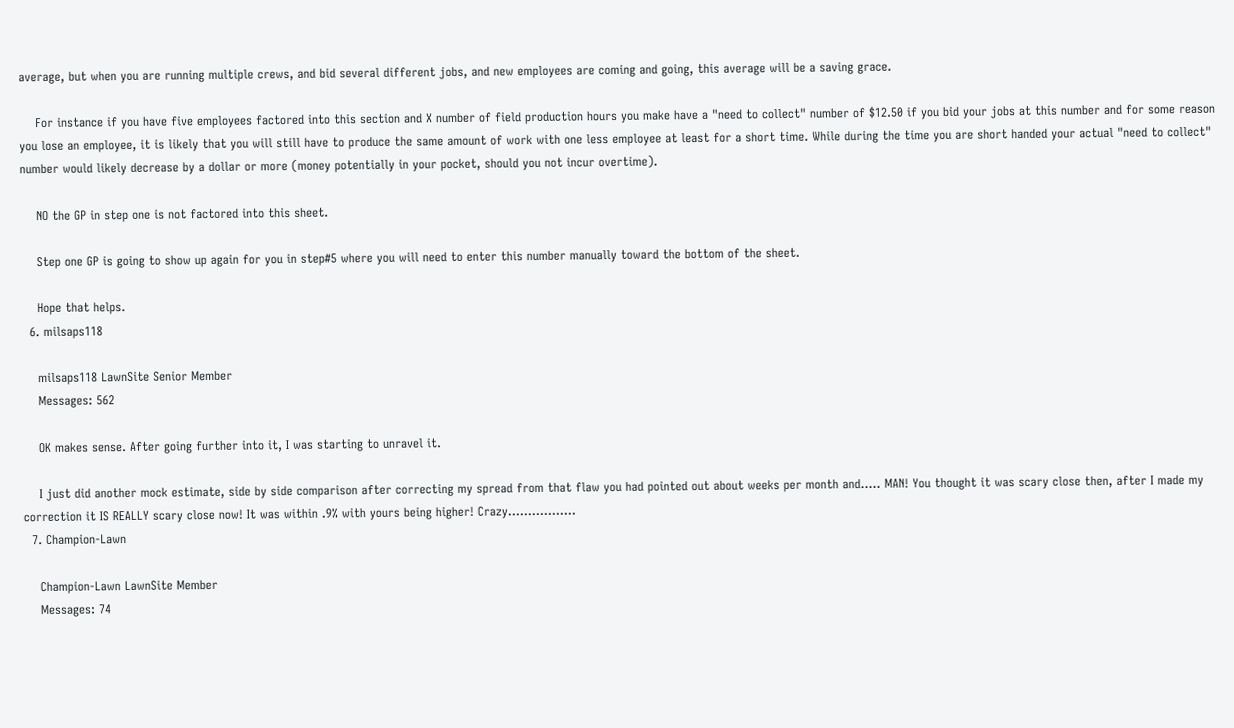average, but when you are running multiple crews, and bid several different jobs, and new employees are coming and going, this average will be a saving grace.

    For instance if you have five employees factored into this section and X number of field production hours you make have a "need to collect" number of $12.50 if you bid your jobs at this number and for some reason you lose an employee, it is likely that you will still have to produce the same amount of work with one less employee at least for a short time. While during the time you are short handed your actual "need to collect" number would likely decrease by a dollar or more (money potentially in your pocket, should you not incur overtime).

    NO the GP in step one is not factored into this sheet.

    Step one GP is going to show up again for you in step#5 where you will need to enter this number manually toward the bottom of the sheet.

    Hope that helps.
  6. milsaps118

    milsaps118 LawnSite Senior Member
    Messages: 562

    OK makes sense. After going further into it, I was starting to unravel it.

    I just did another mock estimate, side by side comparison after correcting my spread from that flaw you had pointed out about weeks per month and..... MAN! You thought it was scary close then, after I made my correction it IS REALLY scary close now! It was within .9% with yours being higher! Crazy.................
  7. Champion-Lawn

    Champion-Lawn LawnSite Member
    Messages: 74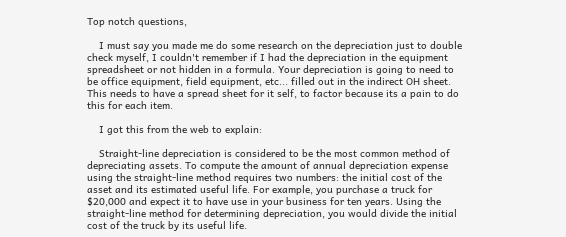Top notch questions,

    I must say you made me do some research on the depreciation just to double check myself, I couldn't remember if I had the depreciation in the equipment spreadsheet or not hidden in a formula. Your depreciation is going to need to be office equipment, field equipment, etc... filled out in the indirect OH sheet. This needs to have a spread sheet for it self, to factor because its a pain to do this for each item.

    I got this from the web to explain:

    Straight-line depreciation is considered to be the most common method of depreciating assets. To compute the amount of annual depreciation expense using the straight-line method requires two numbers: the initial cost of the asset and its estimated useful life. For example, you purchase a truck for $20,000 and expect it to have use in your business for ten years. Using the straight-line method for determining depreciation, you would divide the initial cost of the truck by its useful life.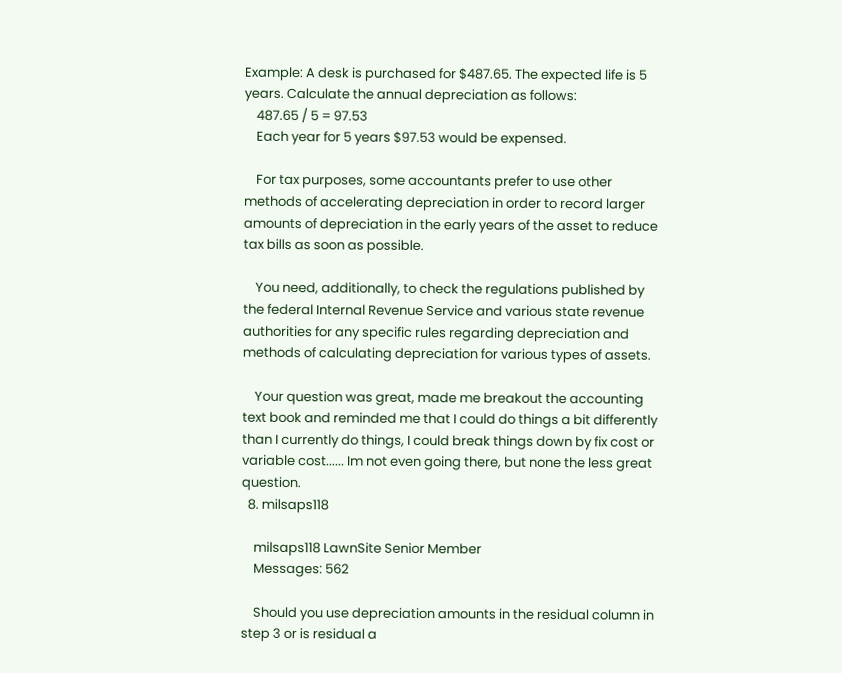Example: A desk is purchased for $487.65. The expected life is 5 years. Calculate the annual depreciation as follows:
    487.65 / 5 = 97.53
    Each year for 5 years $97.53 would be expensed.

    For tax purposes, some accountants prefer to use other methods of accelerating depreciation in order to record larger amounts of depreciation in the early years of the asset to reduce tax bills as soon as possible.

    You need, additionally, to check the regulations published by the federal Internal Revenue Service and various state revenue authorities for any specific rules regarding depreciation and methods of calculating depreciation for various types of assets.

    Your question was great, made me breakout the accounting text book and reminded me that I could do things a bit differently than I currently do things, I could break things down by fix cost or variable cost...... Im not even going there, but none the less great question.
  8. milsaps118

    milsaps118 LawnSite Senior Member
    Messages: 562

    Should you use depreciation amounts in the residual column in step 3 or is residual a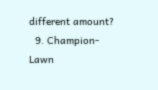different amount?
  9. Champion-Lawn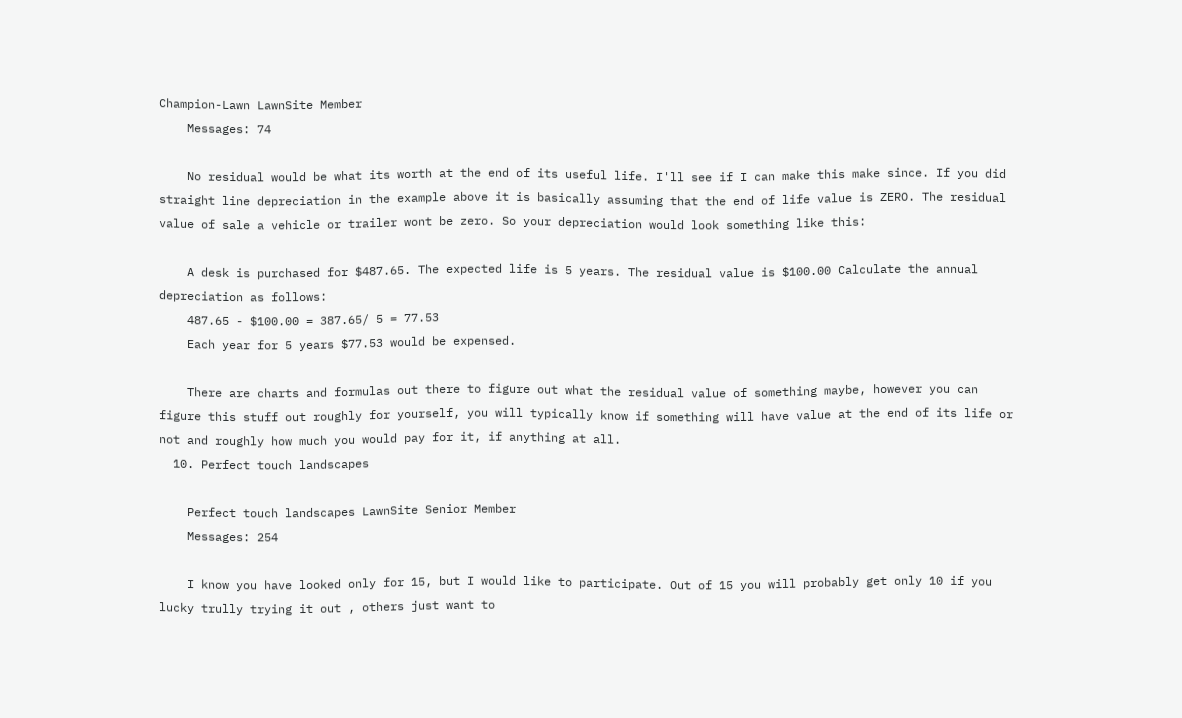Champion-Lawn LawnSite Member
    Messages: 74

    No residual would be what its worth at the end of its useful life. I'll see if I can make this make since. If you did straight line depreciation in the example above it is basically assuming that the end of life value is ZERO. The residual value of sale a vehicle or trailer wont be zero. So your depreciation would look something like this:

    A desk is purchased for $487.65. The expected life is 5 years. The residual value is $100.00 Calculate the annual depreciation as follows:
    487.65 - $100.00 = 387.65/ 5 = 77.53
    Each year for 5 years $77.53 would be expensed.

    There are charts and formulas out there to figure out what the residual value of something maybe, however you can figure this stuff out roughly for yourself, you will typically know if something will have value at the end of its life or not and roughly how much you would pay for it, if anything at all.
  10. Perfect touch landscapes

    Perfect touch landscapes LawnSite Senior Member
    Messages: 254

    I know you have looked only for 15, but I would like to participate. Out of 15 you will probably get only 10 if you lucky trully trying it out , others just want to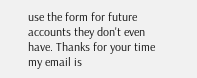use the form for future accounts they don't even have. Thanks for your time my email is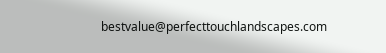bestvalue@perfecttouchlandscapes.com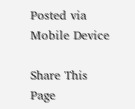Posted via Mobile Device

Share This Page